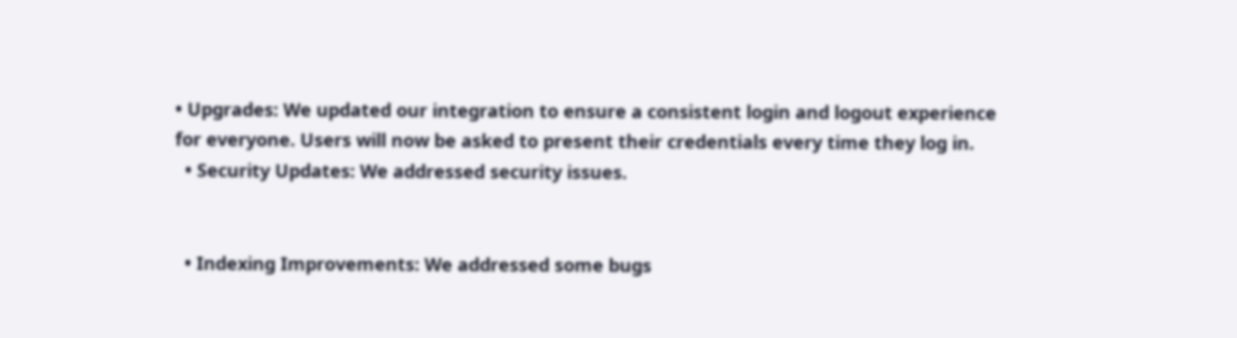• Upgrades: We updated our integration to ensure a consistent login and logout experience for everyone. Users will now be asked to present their credentials every time they log in.
  • Security Updates: We addressed security issues.


  • Indexing Improvements: We addressed some bugs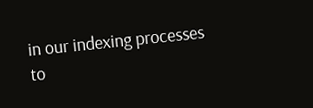in our indexing processes to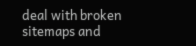deal with broken sitemaps and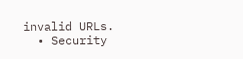invalid URLs.
  • Security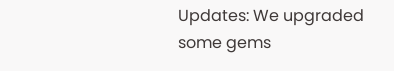Updates: We upgraded some gems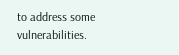to address some vulnerabilities.